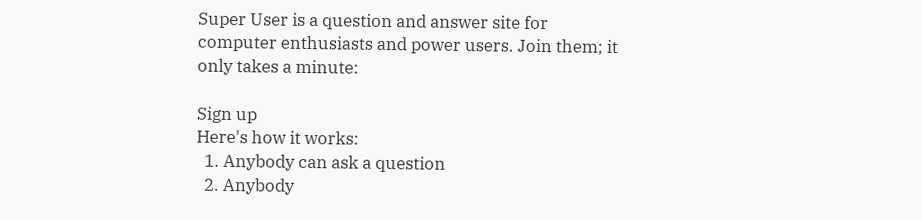Super User is a question and answer site for computer enthusiasts and power users. Join them; it only takes a minute:

Sign up
Here's how it works:
  1. Anybody can ask a question
  2. Anybody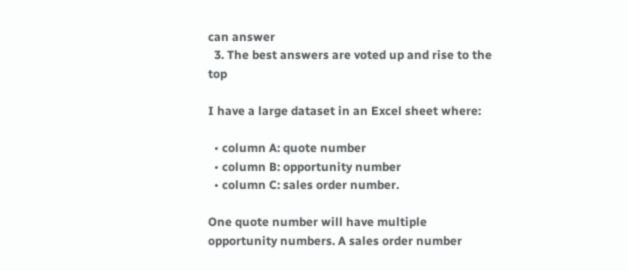can answer
  3. The best answers are voted up and rise to the top

I have a large dataset in an Excel sheet where:

  • column A: quote number
  • column B: opportunity number
  • column C: sales order number.

One quote number will have multiple opportunity numbers. A sales order number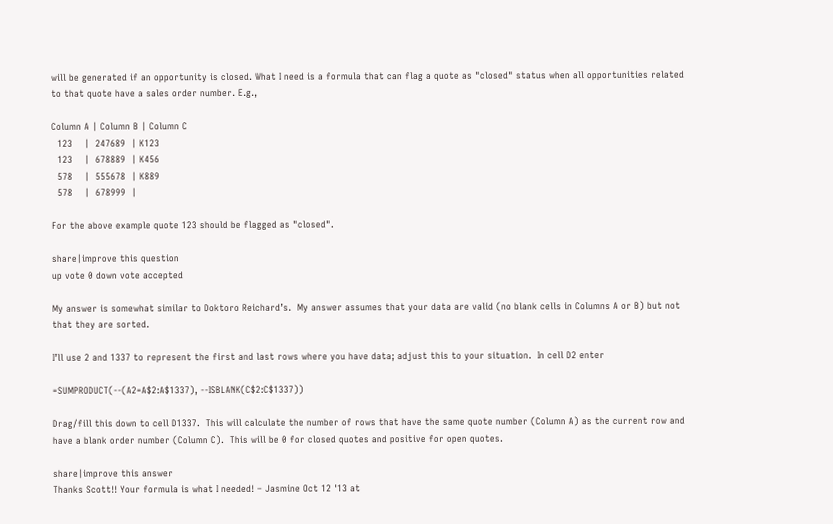will be generated if an opportunity is closed. What I need is a formula that can flag a quote as "closed" status when all opportunities related to that quote have a sales order number. E.g.,

Column A | Column B | Column C
  123    |  247689  | K123
  123    |  678889  | K456
  578    |  555678  | K889
  578    |  678999  |

For the above example quote 123 should be flagged as "closed".

share|improve this question
up vote 0 down vote accepted

My answer is somewhat similar to Doktoro Reichard’s.  My answer assumes that your data are valid (no blank cells in Columns A or B) but not that they are sorted.

I’ll use 2 and 1337 to represent the first and last rows where you have data; adjust this to your situation.  In cell D2 enter

=SUMPRODUCT(--(A2=A$2:A$1337), --ISBLANK(C$2:C$1337))

Drag/fill this down to cell D1337.  This will calculate the number of rows that have the same quote number (Column A) as the current row and have a blank order number (Column C).  This will be 0 for closed quotes and positive for open quotes.

share|improve this answer
Thanks Scott!! Your formula is what I needed! – Jasmine Oct 12 '13 at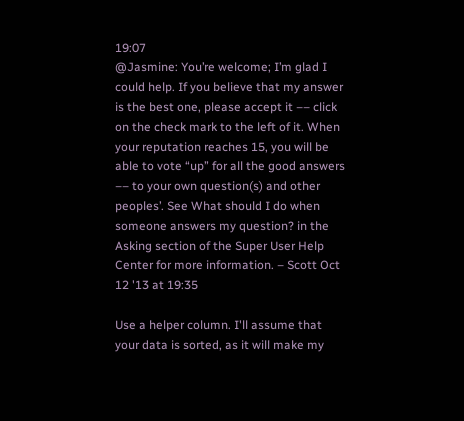19:07
@Jasmine: You’re welcome; I’m glad I could help. If you believe that my answer is the best one, please accept it –– click on the check mark to the left of it. When your reputation reaches 15, you will be able to vote “up” for all the good answers –– to your own question(s) and other peoples’. See What should I do when someone answers my question? in the Asking section of the Super User Help Center for more information. – Scott Oct 12 '13 at 19:35

Use a helper column. I'll assume that your data is sorted, as it will make my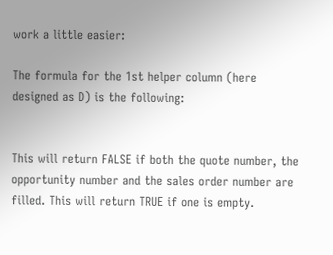work a little easier:

The formula for the 1st helper column (here designed as D) is the following:


This will return FALSE if both the quote number, the opportunity number and the sales order number are filled. This will return TRUE if one is empty.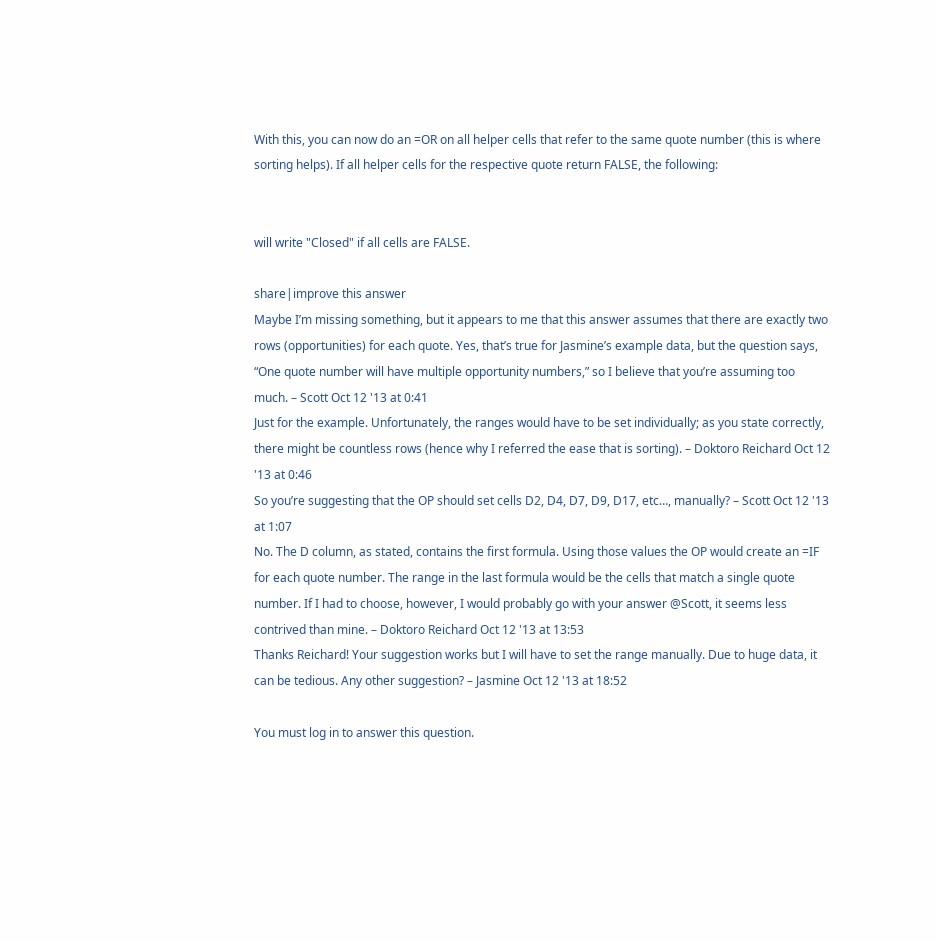With this, you can now do an =OR on all helper cells that refer to the same quote number (this is where sorting helps). If all helper cells for the respective quote return FALSE, the following:


will write "Closed" if all cells are FALSE.

share|improve this answer
Maybe I’m missing something, but it appears to me that this answer assumes that there are exactly two rows (opportunities) for each quote. Yes, that’s true for Jasmine’s example data, but the question says, “One quote number will have multiple opportunity numbers,” so I believe that you’re assuming too much. – Scott Oct 12 '13 at 0:41
Just for the example. Unfortunately, the ranges would have to be set individually; as you state correctly, there might be countless rows (hence why I referred the ease that is sorting). – Doktoro Reichard Oct 12 '13 at 0:46
So you’re suggesting that the OP should set cells D2, D4, D7, D9, D17, etc…, manually? – Scott Oct 12 '13 at 1:07
No. The D column, as stated, contains the first formula. Using those values the OP would create an =IF for each quote number. The range in the last formula would be the cells that match a single quote number. If I had to choose, however, I would probably go with your answer @Scott, it seems less contrived than mine. – Doktoro Reichard Oct 12 '13 at 13:53
Thanks Reichard! Your suggestion works but I will have to set the range manually. Due to huge data, it can be tedious. Any other suggestion? – Jasmine Oct 12 '13 at 18:52

You must log in to answer this question.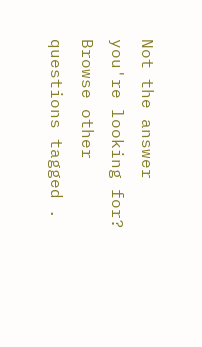Not the answer you're looking for? Browse other questions tagged .